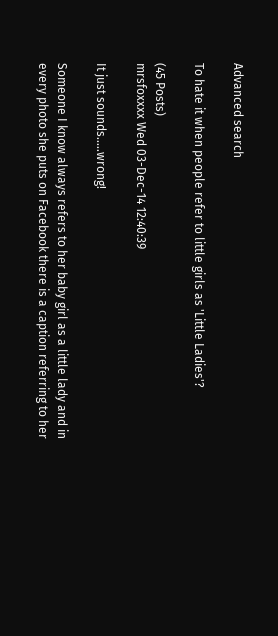Advanced search

To hate it when people refer to little girls as 'Little Ladies'?

(45 Posts)
mrsfoxxxx Wed 03-Dec-14 12:40:39

It just sounds.....wrong!

Someone I know always refers to her baby girl as a little lady and in every photo she puts on Facebook there is a caption referring to her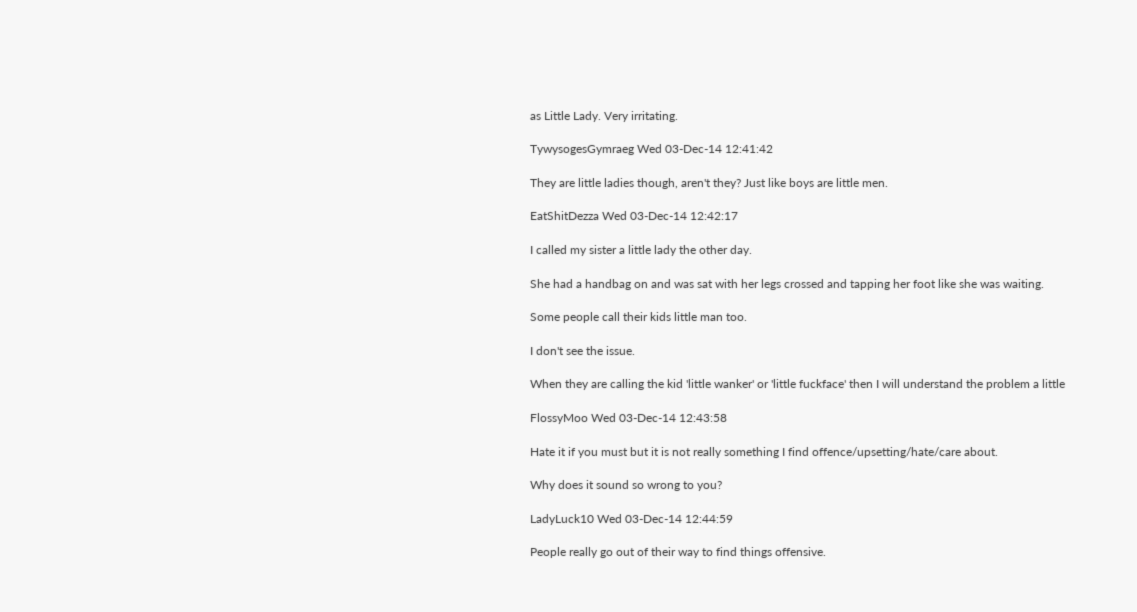as Little Lady. Very irritating.

TywysogesGymraeg Wed 03-Dec-14 12:41:42

They are little ladies though, aren't they? Just like boys are little men.

EatShitDezza Wed 03-Dec-14 12:42:17

I called my sister a little lady the other day.

She had a handbag on and was sat with her legs crossed and tapping her foot like she was waiting.

Some people call their kids little man too.

I don't see the issue.

When they are calling the kid 'little wanker' or 'little fuckface' then I will understand the problem a little

FlossyMoo Wed 03-Dec-14 12:43:58

Hate it if you must but it is not really something I find offence/upsetting/hate/care about.

Why does it sound so wrong to you?

LadyLuck10 Wed 03-Dec-14 12:44:59

People really go out of their way to find things offensive.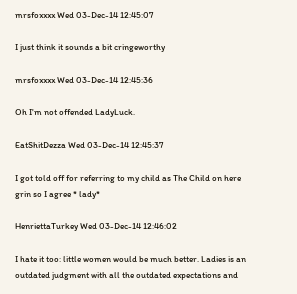mrsfoxxxx Wed 03-Dec-14 12:45:07

I just think it sounds a bit cringeworthy

mrsfoxxxx Wed 03-Dec-14 12:45:36

Oh I'm not offended LadyLuck.

EatShitDezza Wed 03-Dec-14 12:45:37

I got told off for referring to my child as The Child on here grin so I agree * lady*

HenriettaTurkey Wed 03-Dec-14 12:46:02

I hate it too: little women would be much better. Ladies is an outdated judgment with all the outdated expectations and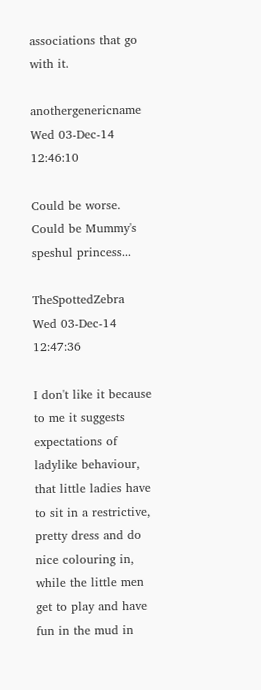associations that go with it.

anothergenericname Wed 03-Dec-14 12:46:10

Could be worse. Could be Mummy's speshul princess...

TheSpottedZebra Wed 03-Dec-14 12:47:36

I don't like it because to me it suggests expectations of ladylike behaviour, that little ladies have to sit in a restrictive, pretty dress and do nice colouring in, while the little men get to play and have fun in the mud in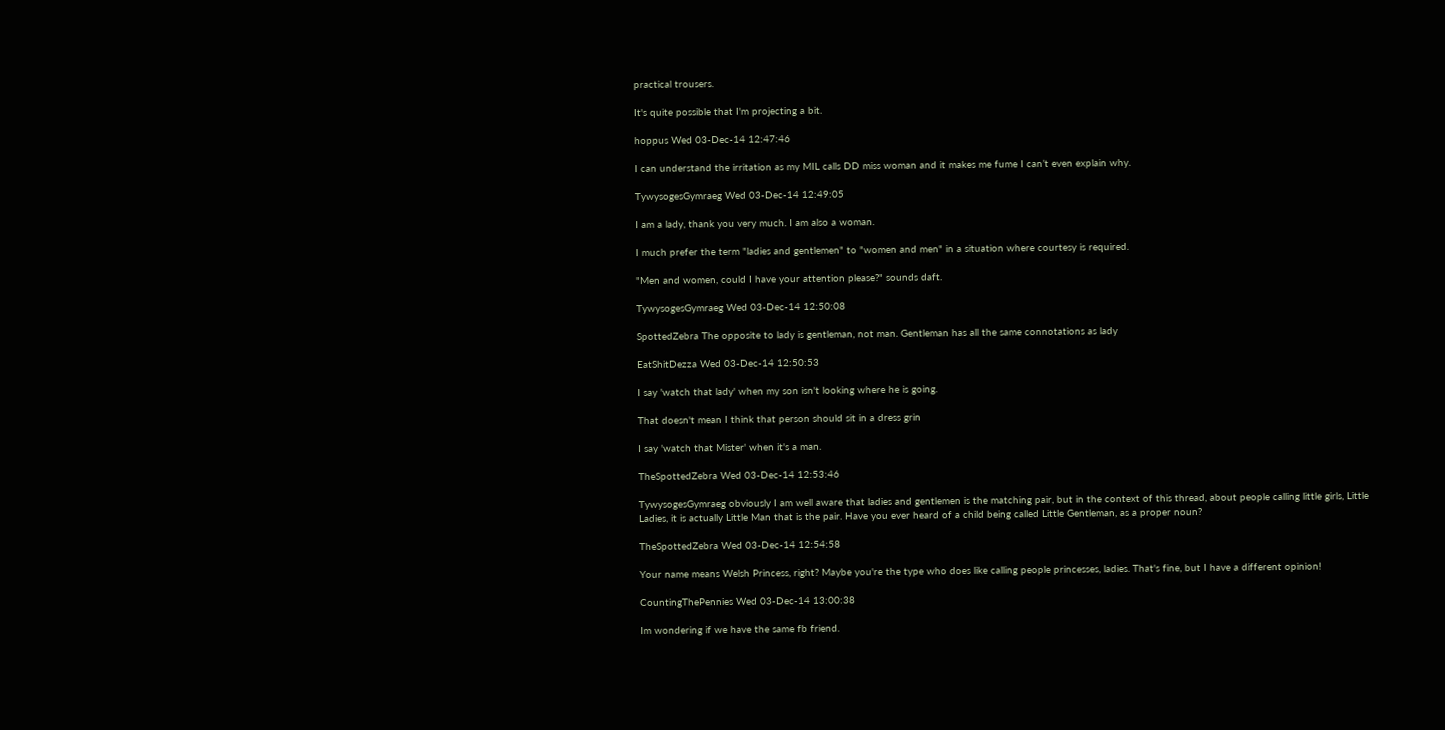practical trousers.

It's quite possible that I'm projecting a bit.

hoppus Wed 03-Dec-14 12:47:46

I can understand the irritation as my MIL calls DD miss woman and it makes me fume I can’t even explain why.

TywysogesGymraeg Wed 03-Dec-14 12:49:05

I am a lady, thank you very much. I am also a woman.

I much prefer the term "ladies and gentlemen" to "women and men" in a situation where courtesy is required.

"Men and women, could I have your attention please?" sounds daft.

TywysogesGymraeg Wed 03-Dec-14 12:50:08

SpottedZebra The opposite to lady is gentleman, not man. Gentleman has all the same connotations as lady

EatShitDezza Wed 03-Dec-14 12:50:53

I say 'watch that lady' when my son isn't looking where he is going.

That doesn't mean I think that person should sit in a dress grin

I say 'watch that Mister' when it's a man.

TheSpottedZebra Wed 03-Dec-14 12:53:46

TywysogesGymraeg obviously I am well aware that ladies and gentlemen is the matching pair, but in the context of this thread, about people calling little girls, Little Ladies, it is actually Little Man that is the pair. Have you ever heard of a child being called Little Gentleman, as a proper noun?

TheSpottedZebra Wed 03-Dec-14 12:54:58

Your name means Welsh Princess, right? Maybe you're the type who does like calling people princesses, ladies. That's fine, but I have a different opinion!

CountingThePennies Wed 03-Dec-14 13:00:38

Im wondering if we have the same fb friend.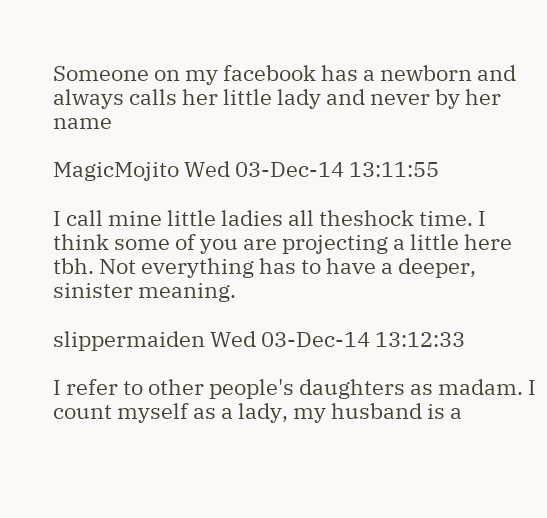Someone on my facebook has a newborn and always calls her little lady and never by her name

MagicMojito Wed 03-Dec-14 13:11:55

I call mine little ladies all theshock time. I think some of you are projecting a little here tbh. Not everything has to have a deeper, sinister meaning.

slippermaiden Wed 03-Dec-14 13:12:33

I refer to other people's daughters as madam. I count myself as a lady, my husband is a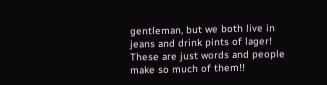gentleman, but we both live in jeans and drink pints of lager! These are just words and people make so much of them!!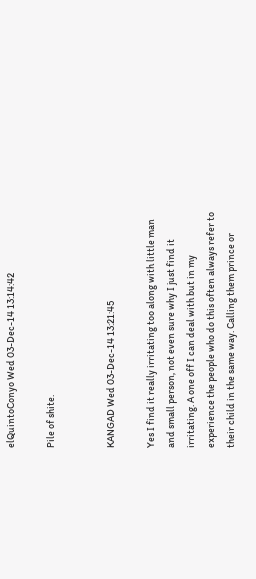elQuintoConyo Wed 03-Dec-14 13:14:42

Pile of shite.


KANGAD Wed 03-Dec-14 13:21:45

Yes I find it really irritating too along with little man and small person, not even sure why I just find it irritating. A one off I can deal with but in my experience the people who do this often always refer to their child in the same way. Calling them prince or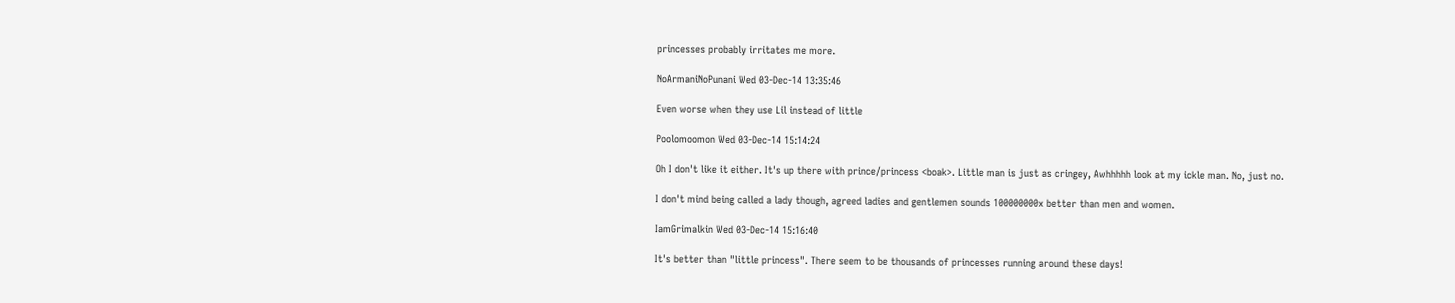princesses probably irritates me more.

NoArmaniNoPunani Wed 03-Dec-14 13:35:46

Even worse when they use Lil instead of little

Poolomoomon Wed 03-Dec-14 15:14:24

Oh I don't like it either. It's up there with prince/princess <boak>. Little man is just as cringey, Awhhhhh look at my ickle man. No, just no.

I don't mind being called a lady though, agreed ladies and gentlemen sounds 100000000x better than men and women.

IamGrimalkin Wed 03-Dec-14 15:16:40

It's better than "little princess". There seem to be thousands of princesses running around these days!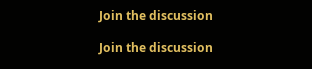Join the discussion

Join the discussion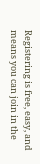Registering is free, easy, and means you can join in the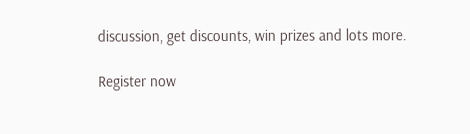discussion, get discounts, win prizes and lots more.

Register now